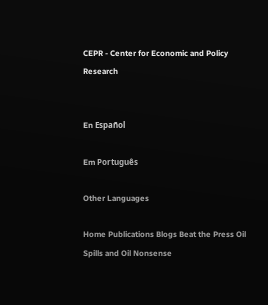CEPR - Center for Economic and Policy Research


En Español

Em Português

Other Languages

Home Publications Blogs Beat the Press Oil Spills and Oil Nonsense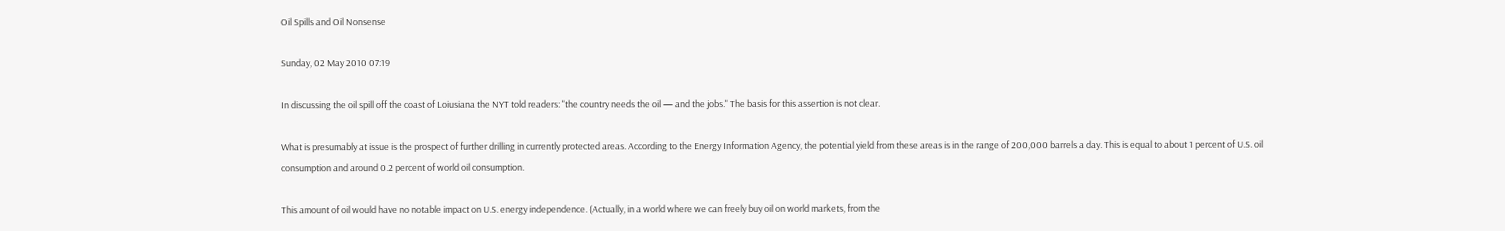Oil Spills and Oil Nonsense

Sunday, 02 May 2010 07:19

In discussing the oil spill off the coast of Loiusiana the NYT told readers: "the country needs the oil — and the jobs." The basis for this assertion is not clear.

What is presumably at issue is the prospect of further drilling in currently protected areas. According to the Energy Information Agency, the potential yield from these areas is in the range of 200,000 barrels a day. This is equal to about 1 percent of U.S. oil consumption and around 0.2 percent of world oil consumption.

This amount of oil would have no notable impact on U.S. energy independence. (Actually, in a world where we can freely buy oil on world markets, from the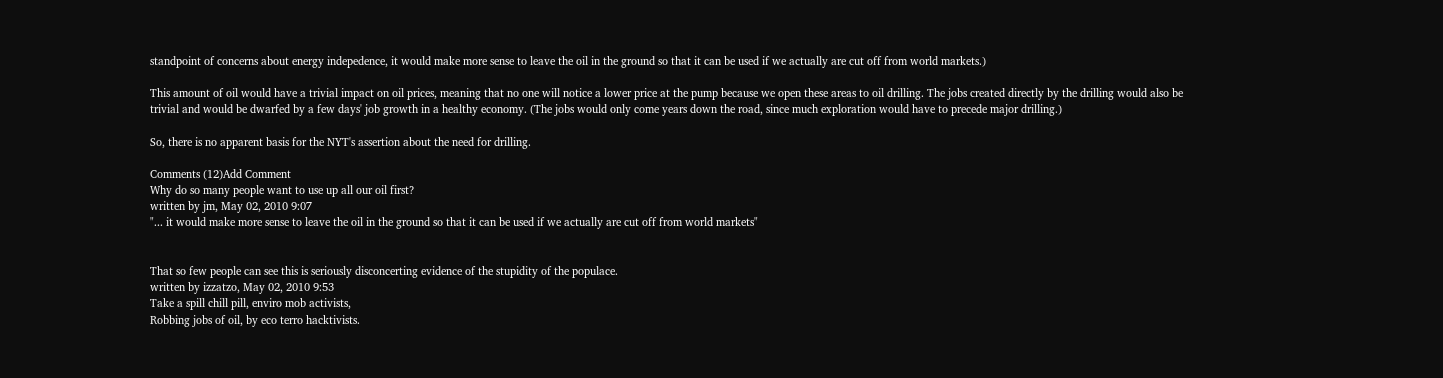standpoint of concerns about energy indepedence, it would make more sense to leave the oil in the ground so that it can be used if we actually are cut off from world markets.)

This amount of oil would have a trivial impact on oil prices, meaning that no one will notice a lower price at the pump because we open these areas to oil drilling. The jobs created directly by the drilling would also be trivial and would be dwarfed by a few days' job growth in a healthy economy. (The jobs would only come years down the road, since much exploration would have to precede major drilling.)

So, there is no apparent basis for the NYT's assertion about the need for drilling.

Comments (12)Add Comment
Why do so many people want to use up all our oil first?
written by jm, May 02, 2010 9:07
"... it would make more sense to leave the oil in the ground so that it can be used if we actually are cut off from world markets"


That so few people can see this is seriously disconcerting evidence of the stupidity of the populace.
written by izzatzo, May 02, 2010 9:53
Take a spill chill pill, enviro mob activists,
Robbing jobs of oil, by eco terro hacktivists.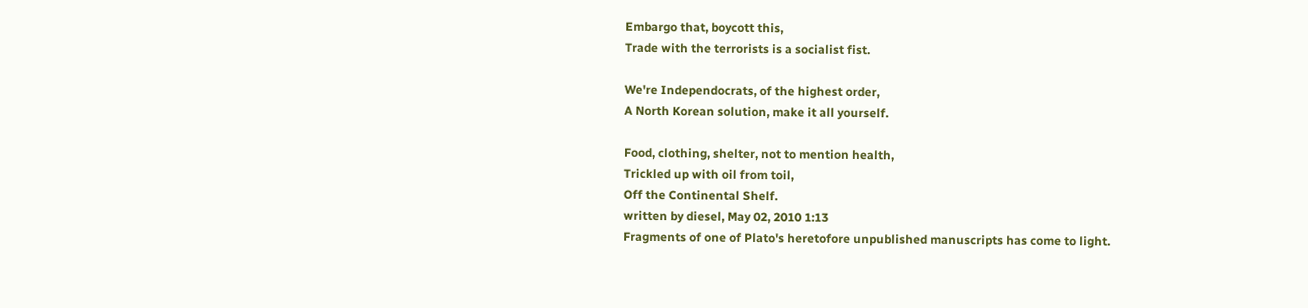Embargo that, boycott this,
Trade with the terrorists is a socialist fist.

We're Independocrats, of the highest order,
A North Korean solution, make it all yourself.

Food, clothing, shelter, not to mention health,
Trickled up with oil from toil,
Off the Continental Shelf.
written by diesel, May 02, 2010 1:13
Fragments of one of Plato's heretofore unpublished manuscripts has come to light.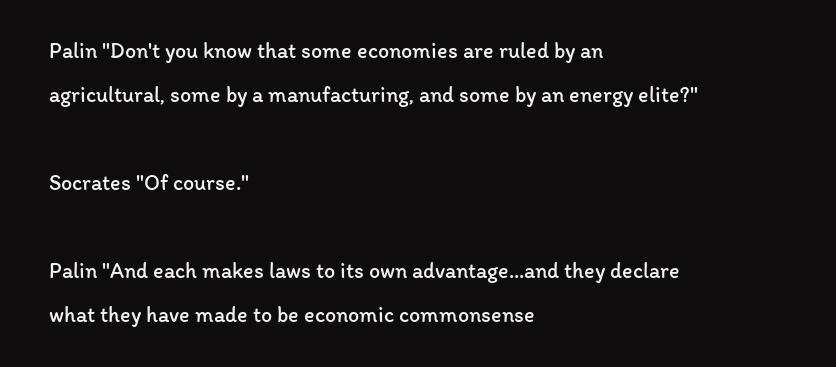Palin "Don't you know that some economies are ruled by an agricultural, some by a manufacturing, and some by an energy elite?"

Socrates "Of course."

Palin "And each makes laws to its own advantage...and they declare what they have made to be economic commonsense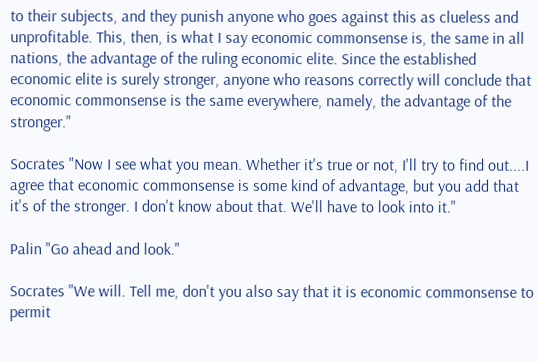to their subjects, and they punish anyone who goes against this as clueless and unprofitable. This, then, is what I say economic commonsense is, the same in all nations, the advantage of the ruling economic elite. Since the established economic elite is surely stronger, anyone who reasons correctly will conclude that economic commonsense is the same everywhere, namely, the advantage of the stronger."

Socrates "Now I see what you mean. Whether it's true or not, I'll try to find out....I agree that economic commonsense is some kind of advantage, but you add that it's of the stronger. I don't know about that. We'll have to look into it."

Palin "Go ahead and look."

Socrates "We will. Tell me, don't you also say that it is economic commonsense to permit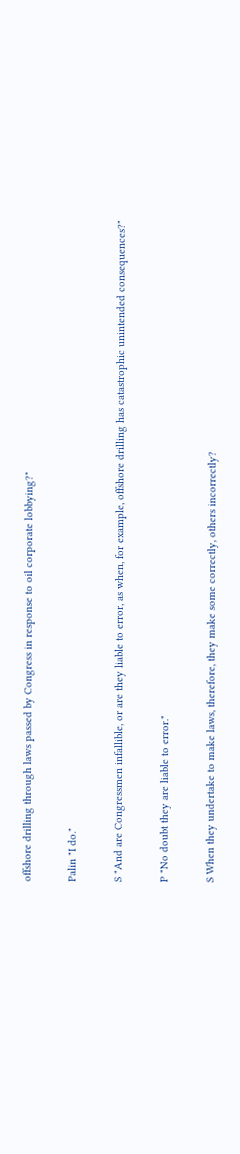offshore drilling through laws passed by Congress in response to oil corporate lobbying?"

Palin "I do."

S "And are Congressmen infallible, or are they liable to error, as when, for example, offshore drilling has catastrophic unintended consequences?"

P "No doubt they are liable to error."

S When they undertake to make laws, therefore, they make some correctly, others incorrectly?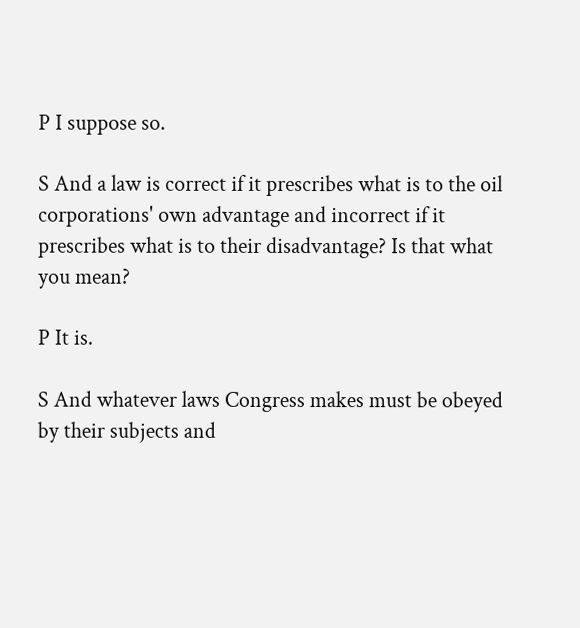P I suppose so.

S And a law is correct if it prescribes what is to the oil corporations' own advantage and incorrect if it prescribes what is to their disadvantage? Is that what you mean?

P It is.

S And whatever laws Congress makes must be obeyed by their subjects and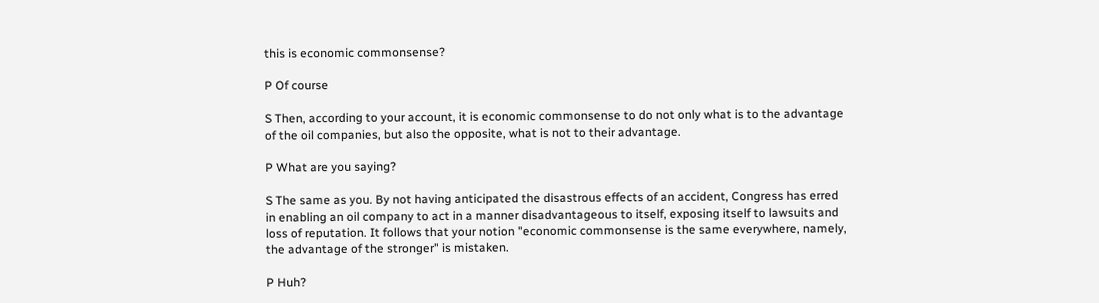this is economic commonsense?

P Of course

S Then, according to your account, it is economic commonsense to do not only what is to the advantage of the oil companies, but also the opposite, what is not to their advantage.

P What are you saying?

S The same as you. By not having anticipated the disastrous effects of an accident, Congress has erred in enabling an oil company to act in a manner disadvantageous to itself, exposing itself to lawsuits and loss of reputation. It follows that your notion "economic commonsense is the same everywhere, namely, the advantage of the stronger" is mistaken.

P Huh?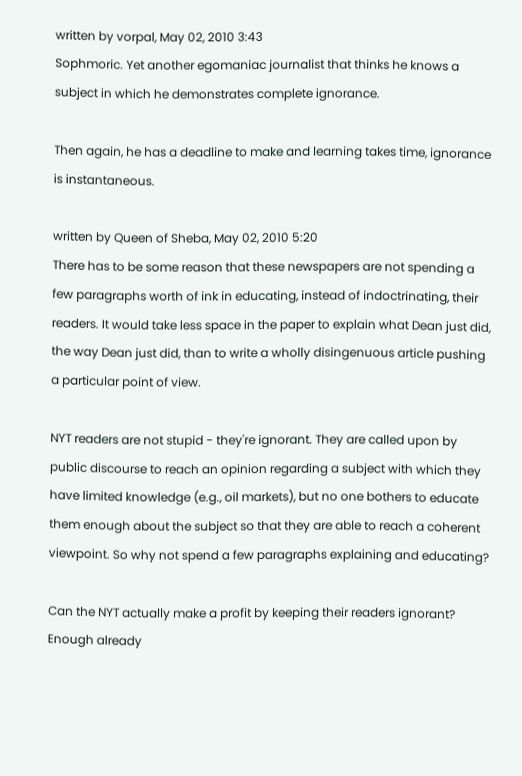written by vorpal, May 02, 2010 3:43
Sophmoric. Yet another egomaniac journalist that thinks he knows a subject in which he demonstrates complete ignorance.

Then again, he has a deadline to make and learning takes time, ignorance is instantaneous.

written by Queen of Sheba, May 02, 2010 5:20
There has to be some reason that these newspapers are not spending a few paragraphs worth of ink in educating, instead of indoctrinating, their readers. It would take less space in the paper to explain what Dean just did, the way Dean just did, than to write a wholly disingenuous article pushing a particular point of view.

NYT readers are not stupid - they're ignorant. They are called upon by public discourse to reach an opinion regarding a subject with which they have limited knowledge (e.g., oil markets), but no one bothers to educate them enough about the subject so that they are able to reach a coherent viewpoint. So why not spend a few paragraphs explaining and educating?

Can the NYT actually make a profit by keeping their readers ignorant?
Enough already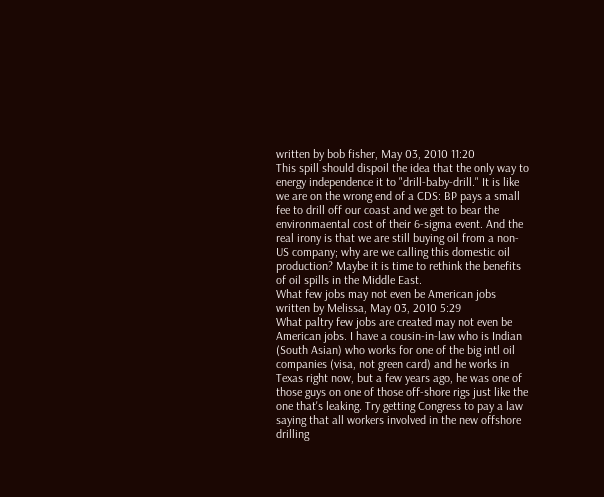written by bob fisher, May 03, 2010 11:20
This spill should dispoil the idea that the only way to energy independence it to "drill-baby-drill." It is like we are on the wrong end of a CDS: BP pays a small fee to drill off our coast and we get to bear the environmaental cost of their 6-sigma event. And the real irony is that we are still buying oil from a non-US company; why are we calling this domestic oil production? Maybe it is time to rethink the benefits of oil spills in the Middle East.
What few jobs may not even be American jobs
written by Melissa, May 03, 2010 5:29
What paltry few jobs are created may not even be American jobs. I have a cousin-in-law who is Indian (South Asian) who works for one of the big intl oil companies (visa, not green card) and he works in Texas right now, but a few years ago, he was one of those guys on one of those off-shore rigs just like the one that's leaking. Try getting Congress to pay a law saying that all workers involved in the new offshore drilling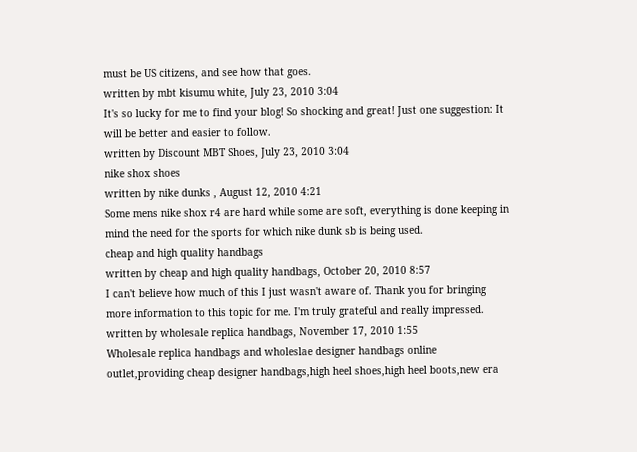must be US citizens, and see how that goes.
written by mbt kisumu white, July 23, 2010 3:04
It's so lucky for me to find your blog! So shocking and great! Just one suggestion: It will be better and easier to follow.
written by Discount MBT Shoes, July 23, 2010 3:04
nike shox shoes
written by nike dunks , August 12, 2010 4:21
Some mens nike shox r4 are hard while some are soft, everything is done keeping in mind the need for the sports for which nike dunk sb is being used.
cheap and high quality handbags
written by cheap and high quality handbags, October 20, 2010 8:57
I can't believe how much of this I just wasn't aware of. Thank you for bringing more information to this topic for me. I'm truly grateful and really impressed.
written by wholesale replica handbags, November 17, 2010 1:55
Wholesale replica handbags and wholeslae designer handbags online outlet,providing cheap designer handbags,high heel shoes,high heel boots,new era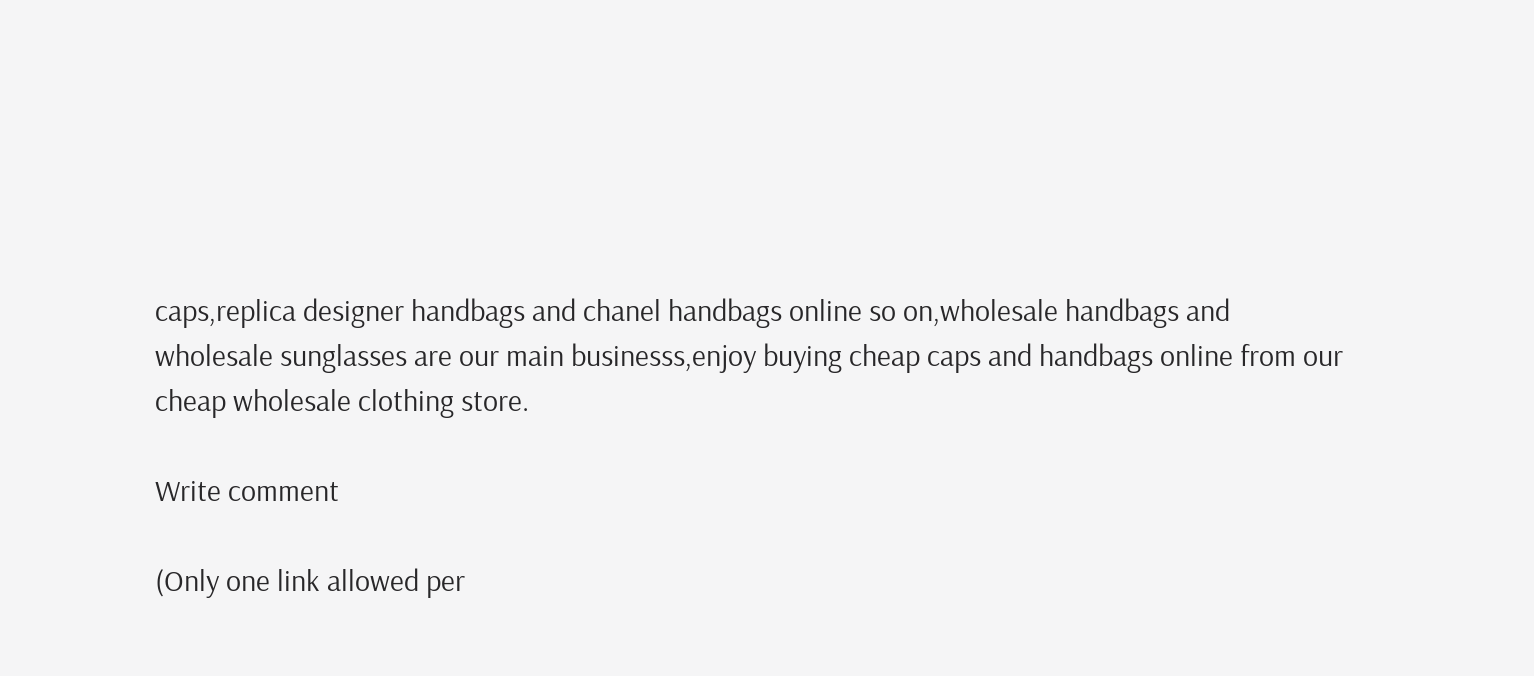caps,replica designer handbags and chanel handbags online so on,wholesale handbags and wholesale sunglasses are our main businesss,enjoy buying cheap caps and handbags online from our cheap wholesale clothing store.

Write comment

(Only one link allowed per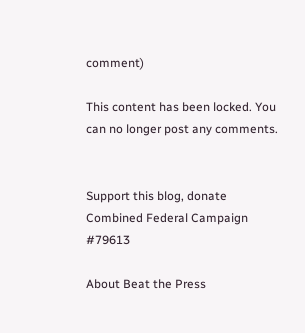comment)

This content has been locked. You can no longer post any comments.


Support this blog, donate
Combined Federal Campaign #79613

About Beat the Press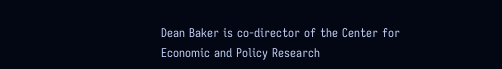Dean Baker is co-director of the Center for Economic and Policy Research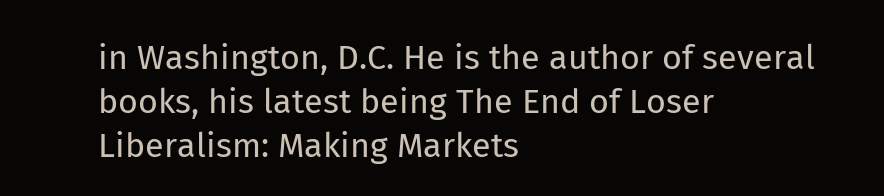in Washington, D.C. He is the author of several books, his latest being The End of Loser Liberalism: Making Markets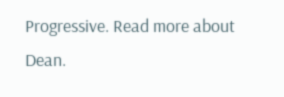Progressive. Read more about Dean.